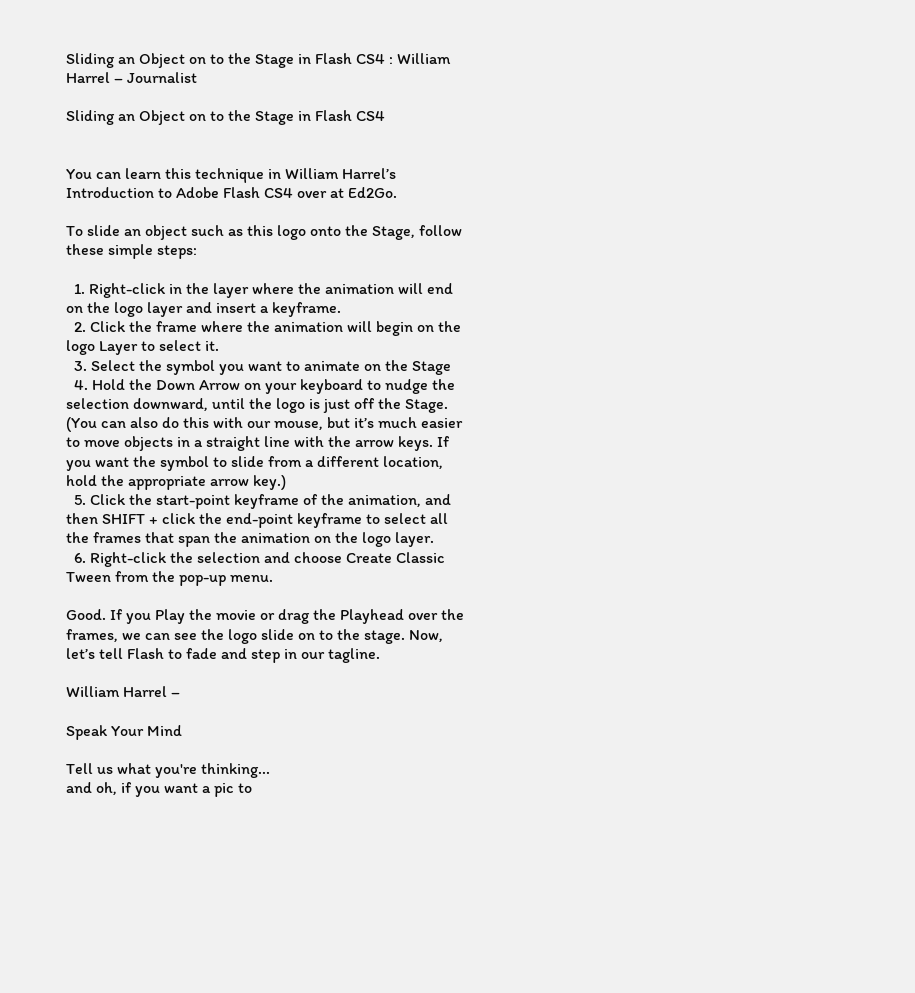Sliding an Object on to the Stage in Flash CS4 : William Harrel – Journalist

Sliding an Object on to the Stage in Flash CS4


You can learn this technique in William Harrel’s Introduction to Adobe Flash CS4 over at Ed2Go.

To slide an object such as this logo onto the Stage, follow these simple steps:

  1. Right-click in the layer where the animation will end on the logo layer and insert a keyframe.
  2. Click the frame where the animation will begin on the logo Layer to select it.
  3. Select the symbol you want to animate on the Stage
  4. Hold the Down Arrow on your keyboard to nudge the selection downward, until the logo is just off the Stage. (You can also do this with our mouse, but it’s much easier to move objects in a straight line with the arrow keys. If you want the symbol to slide from a different location, hold the appropriate arrow key.)
  5. Click the start-point keyframe of the animation, and then SHIFT + click the end-point keyframe to select all the frames that span the animation on the logo layer.
  6. Right-click the selection and choose Create Classic Tween from the pop-up menu.

Good. If you Play the movie or drag the Playhead over the frames, we can see the logo slide on to the stage. Now, let’s tell Flash to fade and step in our tagline.

William Harrel –

Speak Your Mind

Tell us what you're thinking...
and oh, if you want a pic to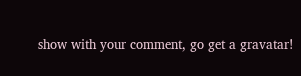show with your comment, go get a gravatar!